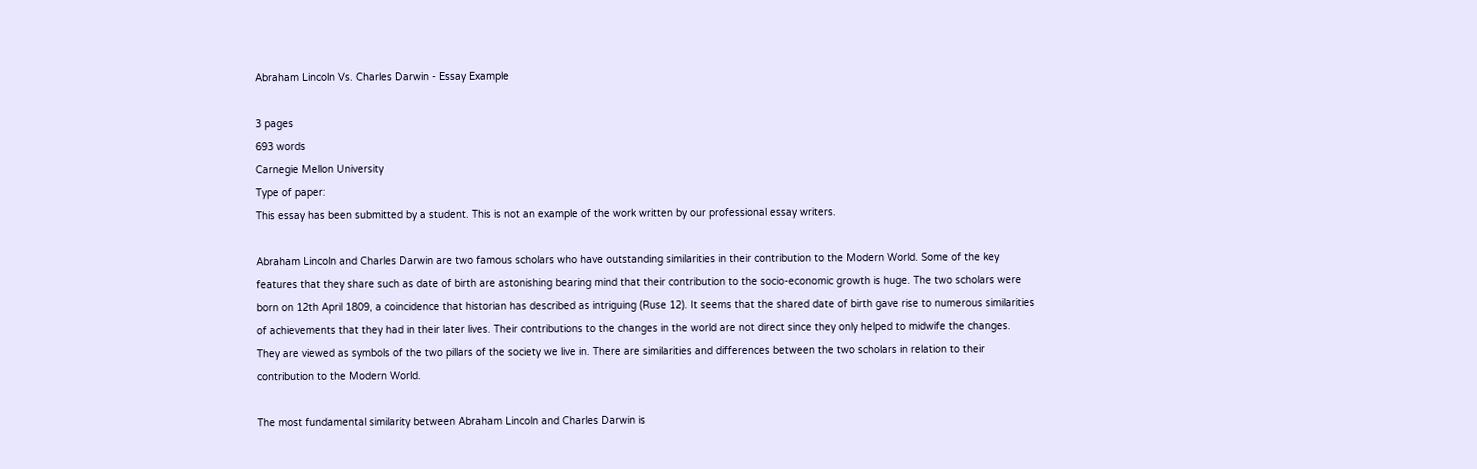Abraham Lincoln Vs. Charles Darwin - Essay Example

3 pages
693 words
Carnegie Mellon University
Type of paper:
This essay has been submitted by a student. This is not an example of the work written by our professional essay writers.

Abraham Lincoln and Charles Darwin are two famous scholars who have outstanding similarities in their contribution to the Modern World. Some of the key features that they share such as date of birth are astonishing bearing mind that their contribution to the socio-economic growth is huge. The two scholars were born on 12th April 1809, a coincidence that historian has described as intriguing (Ruse 12). It seems that the shared date of birth gave rise to numerous similarities of achievements that they had in their later lives. Their contributions to the changes in the world are not direct since they only helped to midwife the changes. They are viewed as symbols of the two pillars of the society we live in. There are similarities and differences between the two scholars in relation to their contribution to the Modern World.

The most fundamental similarity between Abraham Lincoln and Charles Darwin is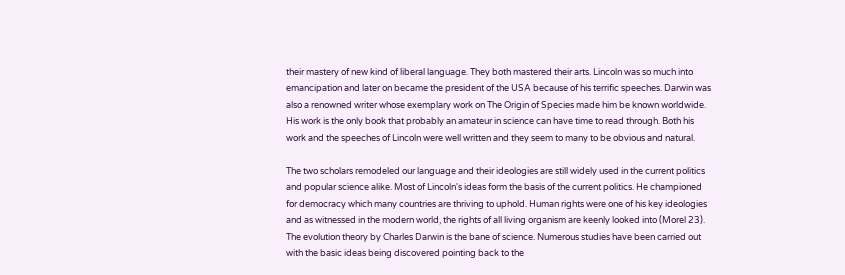their mastery of new kind of liberal language. They both mastered their arts. Lincoln was so much into emancipation and later on became the president of the USA because of his terrific speeches. Darwin was also a renowned writer whose exemplary work on The Origin of Species made him be known worldwide. His work is the only book that probably an amateur in science can have time to read through. Both his work and the speeches of Lincoln were well written and they seem to many to be obvious and natural.

The two scholars remodeled our language and their ideologies are still widely used in the current politics and popular science alike. Most of Lincoln's ideas form the basis of the current politics. He championed for democracy which many countries are thriving to uphold. Human rights were one of his key ideologies and as witnessed in the modern world, the rights of all living organism are keenly looked into (Morel 23). The evolution theory by Charles Darwin is the bane of science. Numerous studies have been carried out with the basic ideas being discovered pointing back to the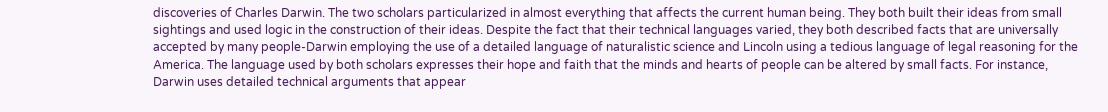discoveries of Charles Darwin. The two scholars particularized in almost everything that affects the current human being. They both built their ideas from small sightings and used logic in the construction of their ideas. Despite the fact that their technical languages varied, they both described facts that are universally accepted by many people-Darwin employing the use of a detailed language of naturalistic science and Lincoln using a tedious language of legal reasoning for the America. The language used by both scholars expresses their hope and faith that the minds and hearts of people can be altered by small facts. For instance, Darwin uses detailed technical arguments that appear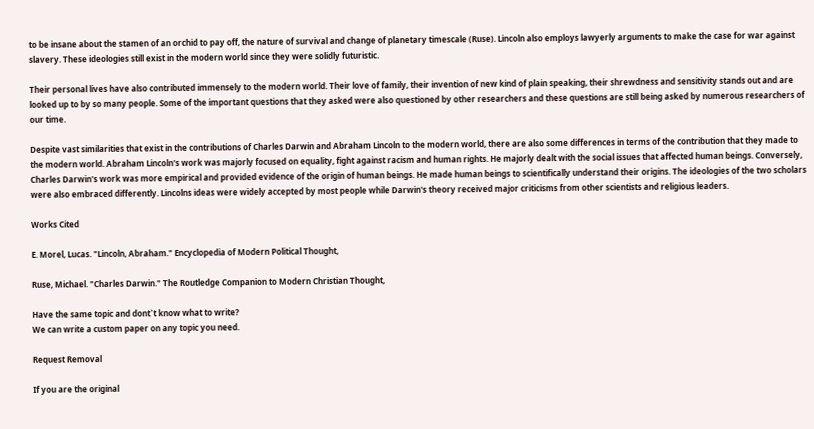to be insane about the stamen of an orchid to pay off, the nature of survival and change of planetary timescale (Ruse). Lincoln also employs lawyerly arguments to make the case for war against slavery. These ideologies still exist in the modern world since they were solidly futuristic.

Their personal lives have also contributed immensely to the modern world. Their love of family, their invention of new kind of plain speaking, their shrewdness and sensitivity stands out and are looked up to by so many people. Some of the important questions that they asked were also questioned by other researchers and these questions are still being asked by numerous researchers of our time.

Despite vast similarities that exist in the contributions of Charles Darwin and Abraham Lincoln to the modern world, there are also some differences in terms of the contribution that they made to the modern world. Abraham Lincoln's work was majorly focused on equality, fight against racism and human rights. He majorly dealt with the social issues that affected human beings. Conversely, Charles Darwin's work was more empirical and provided evidence of the origin of human beings. He made human beings to scientifically understand their origins. The ideologies of the two scholars were also embraced differently. Lincolns ideas were widely accepted by most people while Darwin's theory received major criticisms from other scientists and religious leaders.

Works Cited

E. Morel, Lucas. "Lincoln, Abraham." Encyclopedia of Modern Political Thought,

Ruse, Michael. "Charles Darwin." The Routledge Companion to Modern Christian Thought,

Have the same topic and dont`t know what to write?
We can write a custom paper on any topic you need.

Request Removal

If you are the original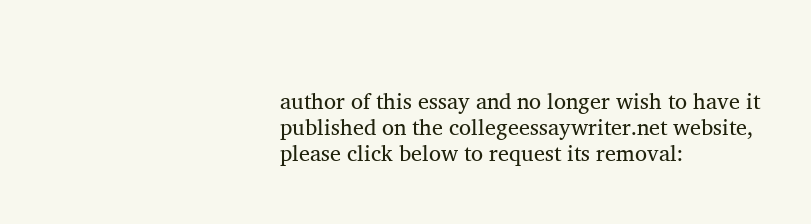author of this essay and no longer wish to have it published on the collegeessaywriter.net website, please click below to request its removal: